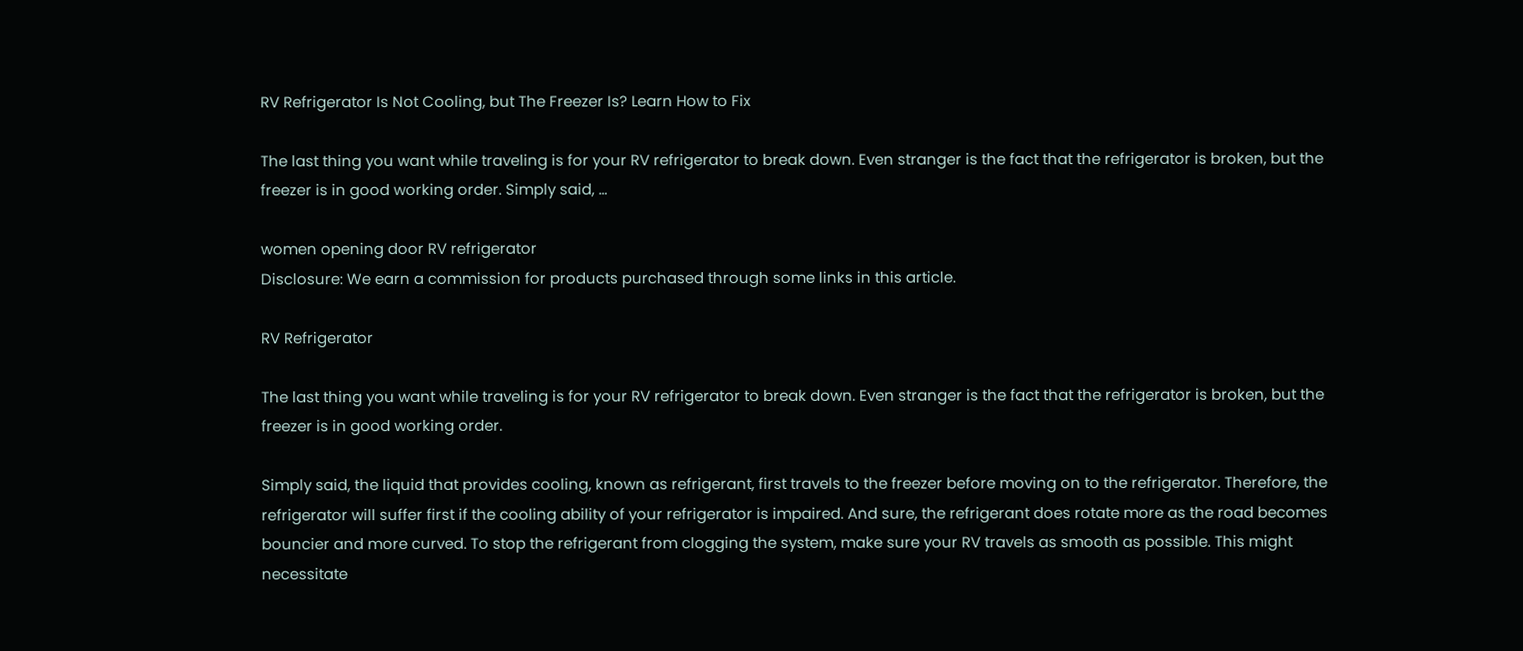RV Refrigerator Is Not Cooling, but The Freezer Is? Learn How to Fix

The last thing you want while traveling is for your RV refrigerator to break down. Even stranger is the fact that the refrigerator is broken, but the freezer is in good working order. Simply said, …

women opening door RV refrigerator
Disclosure: We earn a commission for products purchased through some links in this article.

RV Refrigerator

The last thing you want while traveling is for your RV refrigerator to break down. Even stranger is the fact that the refrigerator is broken, but the freezer is in good working order.

Simply said, the liquid that provides cooling, known as refrigerant, first travels to the freezer before moving on to the refrigerator. Therefore, the refrigerator will suffer first if the cooling ability of your refrigerator is impaired. And sure, the refrigerant does rotate more as the road becomes bouncier and more curved. To stop the refrigerant from clogging the system, make sure your RV travels as smooth as possible. This might necessitate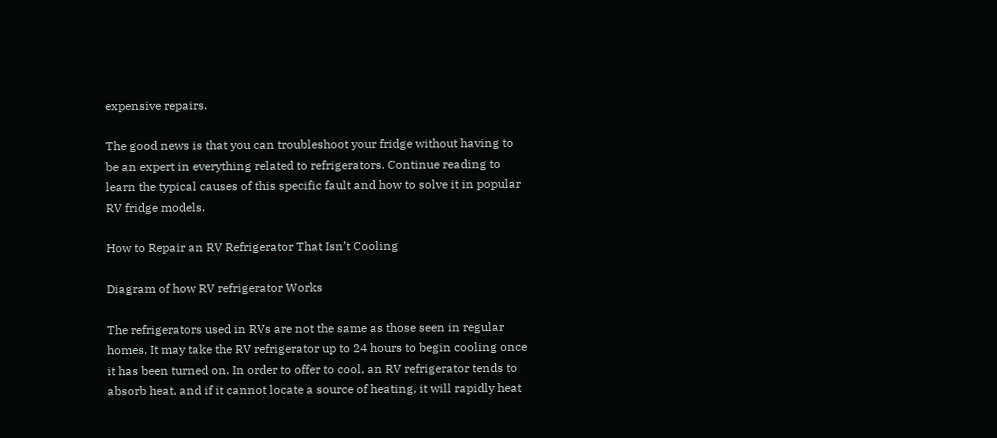expensive repairs.

The good news is that you can troubleshoot your fridge without having to be an expert in everything related to refrigerators. Continue reading to learn the typical causes of this specific fault and how to solve it in popular RV fridge models.

How to Repair an RV Refrigerator That Isn’t Cooling

Diagram of how RV refrigerator Works

The refrigerators used in RVs are not the same as those seen in regular homes. It may take the RV refrigerator up to 24 hours to begin cooling once it has been turned on. In order to offer to cool, an RV refrigerator tends to absorb heat, and if it cannot locate a source of heating, it will rapidly heat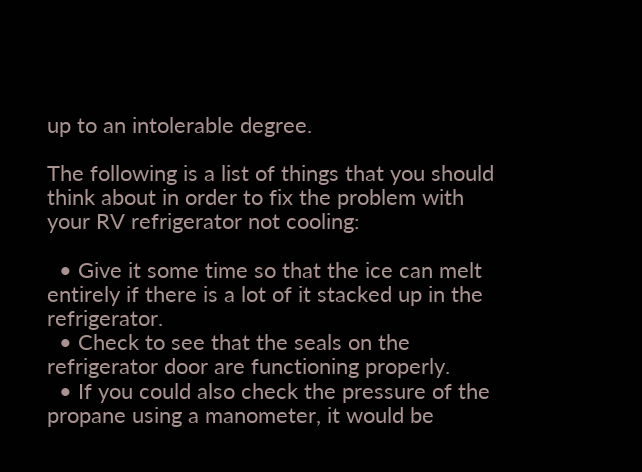up to an intolerable degree.

The following is a list of things that you should think about in order to fix the problem with your RV refrigerator not cooling:

  • Give it some time so that the ice can melt entirely if there is a lot of it stacked up in the refrigerator.
  • Check to see that the seals on the refrigerator door are functioning properly.
  • If you could also check the pressure of the propane using a manometer, it would be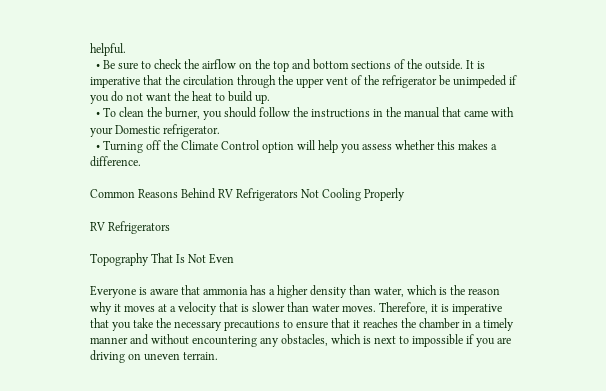helpful.
  • Be sure to check the airflow on the top and bottom sections of the outside. It is imperative that the circulation through the upper vent of the refrigerator be unimpeded if you do not want the heat to build up.
  • To clean the burner, you should follow the instructions in the manual that came with your Domestic refrigerator.
  • Turning off the Climate Control option will help you assess whether this makes a difference.

Common Reasons Behind RV Refrigerators Not Cooling Properly

RV Refrigerators

Topography That Is Not Even

Everyone is aware that ammonia has a higher density than water, which is the reason why it moves at a velocity that is slower than water moves. Therefore, it is imperative that you take the necessary precautions to ensure that it reaches the chamber in a timely manner and without encountering any obstacles, which is next to impossible if you are driving on uneven terrain.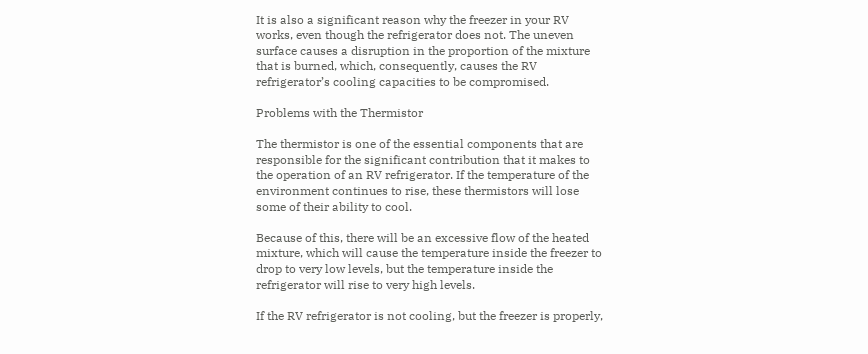It is also a significant reason why the freezer in your RV works, even though the refrigerator does not. The uneven surface causes a disruption in the proportion of the mixture that is burned, which, consequently, causes the RV refrigerator’s cooling capacities to be compromised.

Problems with the Thermistor

The thermistor is one of the essential components that are responsible for the significant contribution that it makes to the operation of an RV refrigerator. If the temperature of the environment continues to rise, these thermistors will lose some of their ability to cool.

Because of this, there will be an excessive flow of the heated mixture, which will cause the temperature inside the freezer to drop to very low levels, but the temperature inside the refrigerator will rise to very high levels.

If the RV refrigerator is not cooling, but the freezer is properly,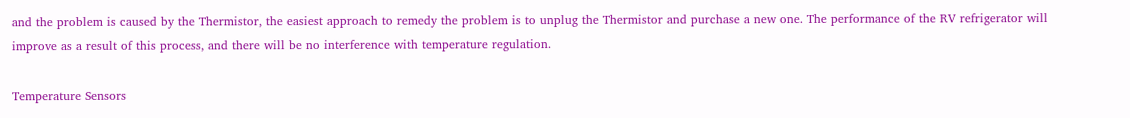and the problem is caused by the Thermistor, the easiest approach to remedy the problem is to unplug the Thermistor and purchase a new one. The performance of the RV refrigerator will improve as a result of this process, and there will be no interference with temperature regulation.

Temperature Sensors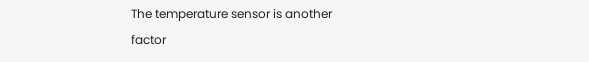The temperature sensor is another factor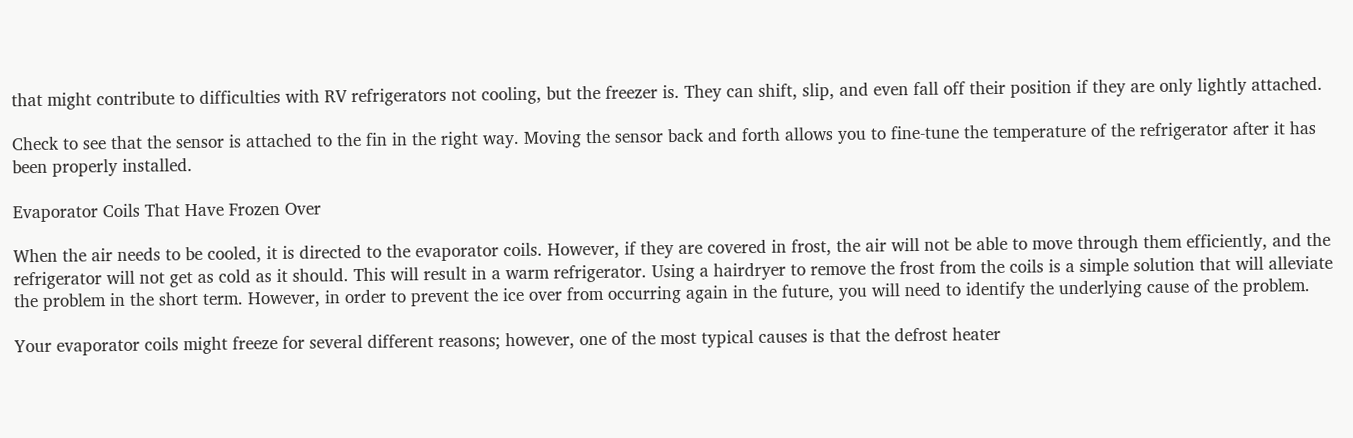that might contribute to difficulties with RV refrigerators not cooling, but the freezer is. They can shift, slip, and even fall off their position if they are only lightly attached.

Check to see that the sensor is attached to the fin in the right way. Moving the sensor back and forth allows you to fine-tune the temperature of the refrigerator after it has been properly installed.

Evaporator Coils That Have Frozen Over

When the air needs to be cooled, it is directed to the evaporator coils. However, if they are covered in frost, the air will not be able to move through them efficiently, and the refrigerator will not get as cold as it should. This will result in a warm refrigerator. Using a hairdryer to remove the frost from the coils is a simple solution that will alleviate the problem in the short term. However, in order to prevent the ice over from occurring again in the future, you will need to identify the underlying cause of the problem.

Your evaporator coils might freeze for several different reasons; however, one of the most typical causes is that the defrost heater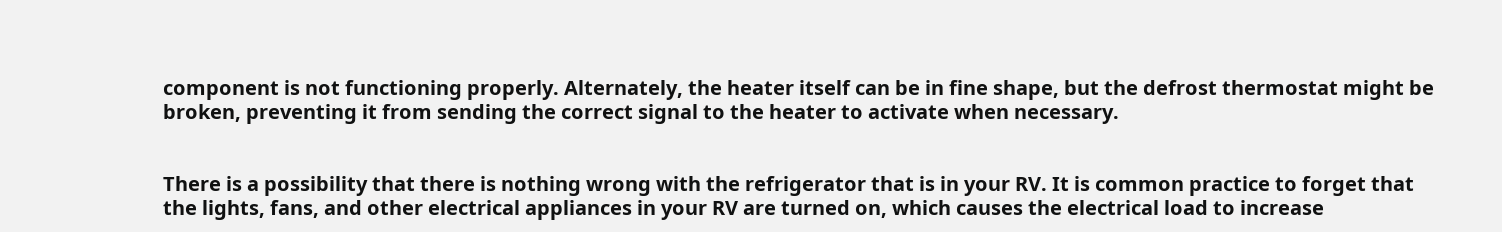component is not functioning properly. Alternately, the heater itself can be in fine shape, but the defrost thermostat might be broken, preventing it from sending the correct signal to the heater to activate when necessary.


There is a possibility that there is nothing wrong with the refrigerator that is in your RV. It is common practice to forget that the lights, fans, and other electrical appliances in your RV are turned on, which causes the electrical load to increase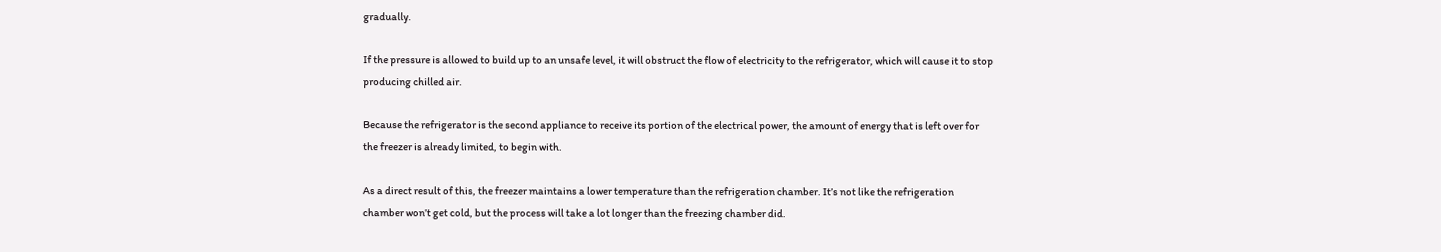gradually.

If the pressure is allowed to build up to an unsafe level, it will obstruct the flow of electricity to the refrigerator, which will cause it to stop producing chilled air.

Because the refrigerator is the second appliance to receive its portion of the electrical power, the amount of energy that is left over for the freezer is already limited, to begin with.

As a direct result of this, the freezer maintains a lower temperature than the refrigeration chamber. It’s not like the refrigeration chamber won’t get cold, but the process will take a lot longer than the freezing chamber did.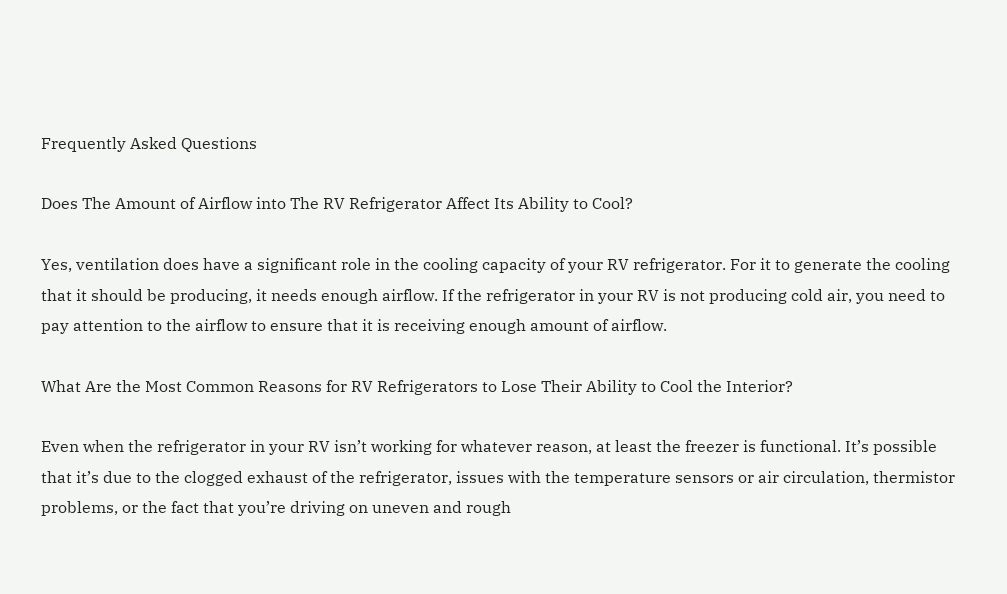Frequently Asked Questions

Does The Amount of Airflow into The RV Refrigerator Affect Its Ability to Cool?

Yes, ventilation does have a significant role in the cooling capacity of your RV refrigerator. For it to generate the cooling that it should be producing, it needs enough airflow. If the refrigerator in your RV is not producing cold air, you need to pay attention to the airflow to ensure that it is receiving enough amount of airflow.

What Are the Most Common Reasons for RV Refrigerators to Lose Their Ability to Cool the Interior?

Even when the refrigerator in your RV isn’t working for whatever reason, at least the freezer is functional. It’s possible that it’s due to the clogged exhaust of the refrigerator, issues with the temperature sensors or air circulation, thermistor problems, or the fact that you’re driving on uneven and rough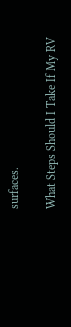surfaces.

What Steps Should I Take If My RV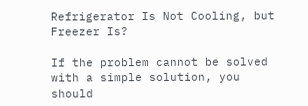Refrigerator Is Not Cooling, but Freezer Is?

If the problem cannot be solved with a simple solution, you should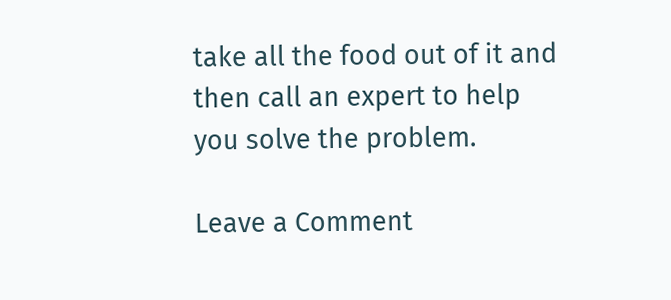take all the food out of it and then call an expert to help you solve the problem.

Leave a Comment